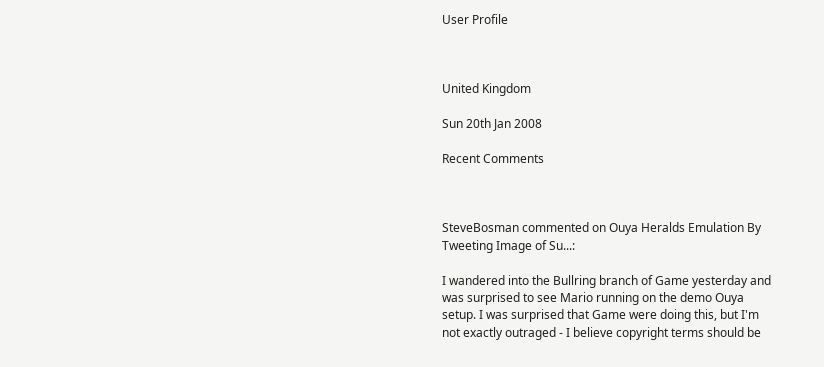User Profile



United Kingdom

Sun 20th Jan 2008

Recent Comments



SteveBosman commented on Ouya Heralds Emulation By Tweeting Image of Su...:

I wandered into the Bullring branch of Game yesterday and was surprised to see Mario running on the demo Ouya setup. I was surprised that Game were doing this, but I'm not exactly outraged - I believe copyright terms should be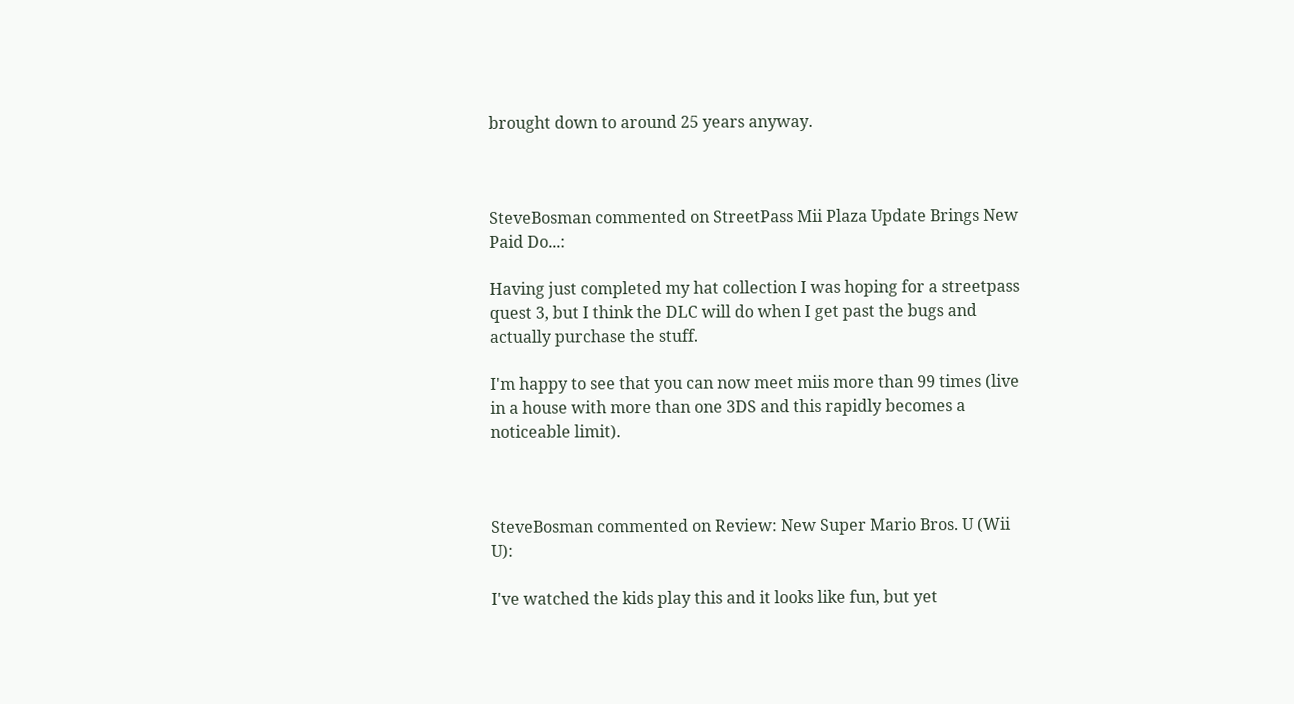brought down to around 25 years anyway.



SteveBosman commented on StreetPass Mii Plaza Update Brings New Paid Do...:

Having just completed my hat collection I was hoping for a streetpass quest 3, but I think the DLC will do when I get past the bugs and actually purchase the stuff.

I'm happy to see that you can now meet miis more than 99 times (live in a house with more than one 3DS and this rapidly becomes a noticeable limit).



SteveBosman commented on Review: New Super Mario Bros. U (Wii U):

I've watched the kids play this and it looks like fun, but yet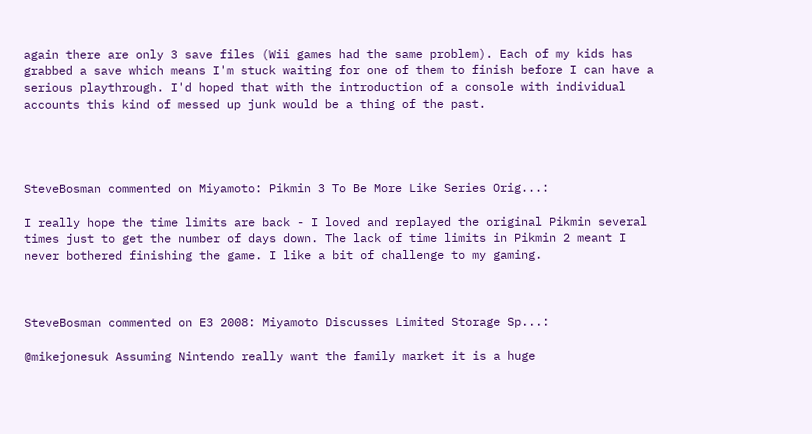again there are only 3 save files (Wii games had the same problem). Each of my kids has grabbed a save which means I'm stuck waiting for one of them to finish before I can have a serious playthrough. I'd hoped that with the introduction of a console with individual accounts this kind of messed up junk would be a thing of the past.




SteveBosman commented on Miyamoto: Pikmin 3 To Be More Like Series Orig...:

I really hope the time limits are back - I loved and replayed the original Pikmin several times just to get the number of days down. The lack of time limits in Pikmin 2 meant I never bothered finishing the game. I like a bit of challenge to my gaming.



SteveBosman commented on E3 2008: Miyamoto Discusses Limited Storage Sp...:

@mikejonesuk Assuming Nintendo really want the family market it is a huge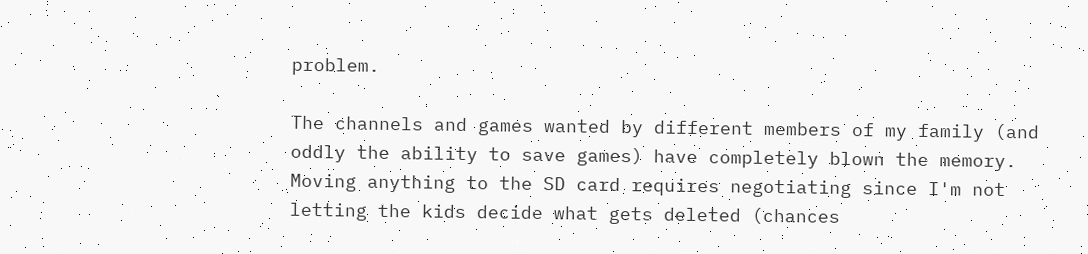problem.

The channels and games wanted by different members of my family (and oddly the ability to save games) have completely blown the memory. Moving anything to the SD card requires negotiating since I'm not letting the kids decide what gets deleted (chances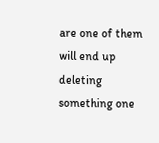are one of them will end up deleting something one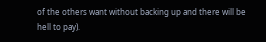of the others want without backing up and there will be hell to pay).